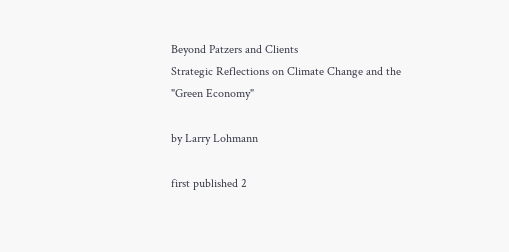Beyond Patzers and Clients
Strategic Reflections on Climate Change and the "Green Economy"

by Larry Lohmann

first published 2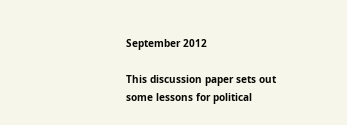September 2012

This discussion paper sets out some lessons for political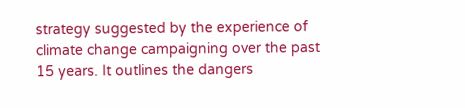strategy suggested by the experience of climate change campaigning over the past 15 years. It outlines the dangers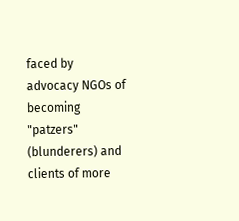faced by advocacy NGOs of becoming "patzers" (blunderers) and clients of more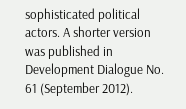sophisticated political actors. A shorter version was published in Development Dialogue No. 61 (September 2012).